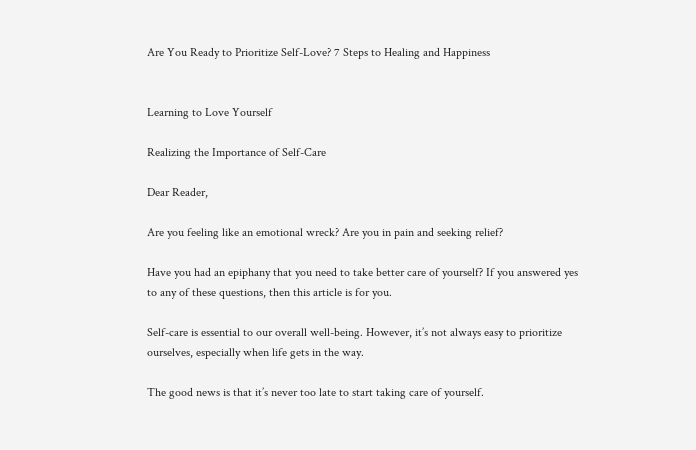Are You Ready to Prioritize Self-Love? 7 Steps to Healing and Happiness


Learning to Love Yourself

Realizing the Importance of Self-Care

Dear Reader,

Are you feeling like an emotional wreck? Are you in pain and seeking relief?

Have you had an epiphany that you need to take better care of yourself? If you answered yes to any of these questions, then this article is for you.

Self-care is essential to our overall well-being. However, it’s not always easy to prioritize ourselves, especially when life gets in the way.

The good news is that it’s never too late to start taking care of yourself.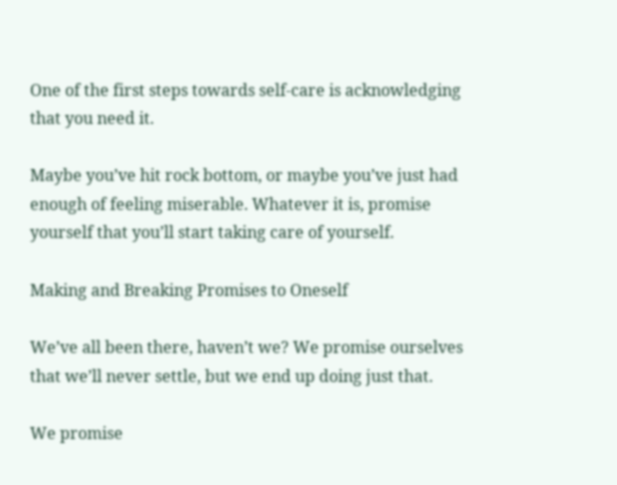One of the first steps towards self-care is acknowledging that you need it.

Maybe you’ve hit rock bottom, or maybe you’ve just had enough of feeling miserable. Whatever it is, promise yourself that you’ll start taking care of yourself.

Making and Breaking Promises to Oneself

We’ve all been there, haven’t we? We promise ourselves that we’ll never settle, but we end up doing just that.

We promise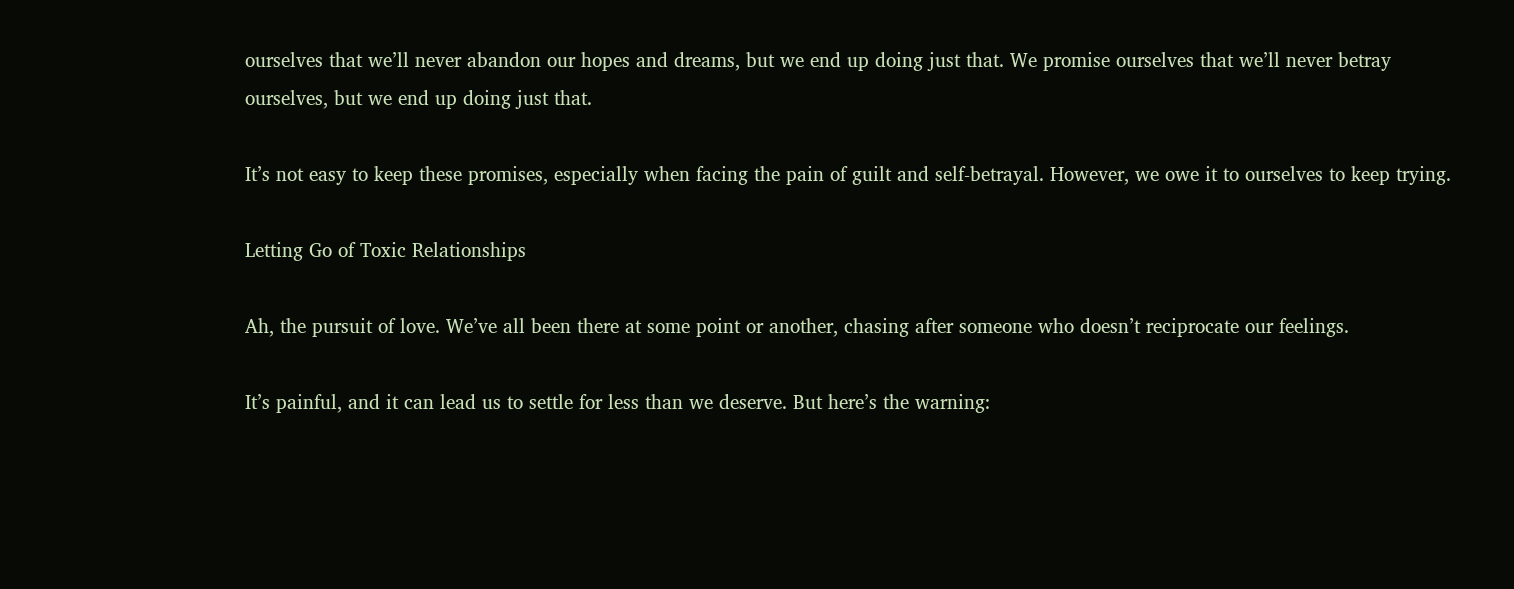ourselves that we’ll never abandon our hopes and dreams, but we end up doing just that. We promise ourselves that we’ll never betray ourselves, but we end up doing just that.

It’s not easy to keep these promises, especially when facing the pain of guilt and self-betrayal. However, we owe it to ourselves to keep trying.

Letting Go of Toxic Relationships

Ah, the pursuit of love. We’ve all been there at some point or another, chasing after someone who doesn’t reciprocate our feelings.

It’s painful, and it can lead us to settle for less than we deserve. But here’s the warning: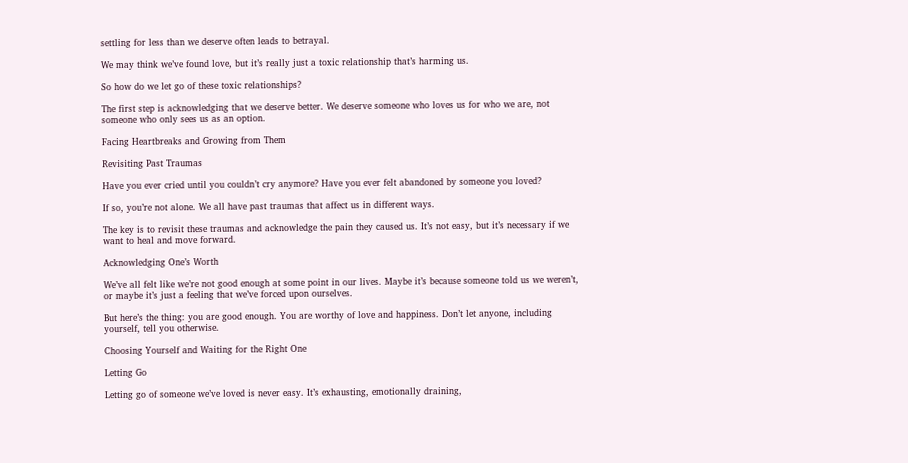settling for less than we deserve often leads to betrayal.

We may think we’ve found love, but it’s really just a toxic relationship that’s harming us.

So how do we let go of these toxic relationships?

The first step is acknowledging that we deserve better. We deserve someone who loves us for who we are, not someone who only sees us as an option.

Facing Heartbreaks and Growing from Them

Revisiting Past Traumas

Have you ever cried until you couldn’t cry anymore? Have you ever felt abandoned by someone you loved?

If so, you’re not alone. We all have past traumas that affect us in different ways.

The key is to revisit these traumas and acknowledge the pain they caused us. It’s not easy, but it’s necessary if we want to heal and move forward.

Acknowledging One’s Worth

We’ve all felt like we’re not good enough at some point in our lives. Maybe it’s because someone told us we weren’t, or maybe it’s just a feeling that we’ve forced upon ourselves.

But here’s the thing: you are good enough. You are worthy of love and happiness. Don’t let anyone, including yourself, tell you otherwise.

Choosing Yourself and Waiting for the Right One

Letting Go

Letting go of someone we’ve loved is never easy. It’s exhausting, emotionally draining,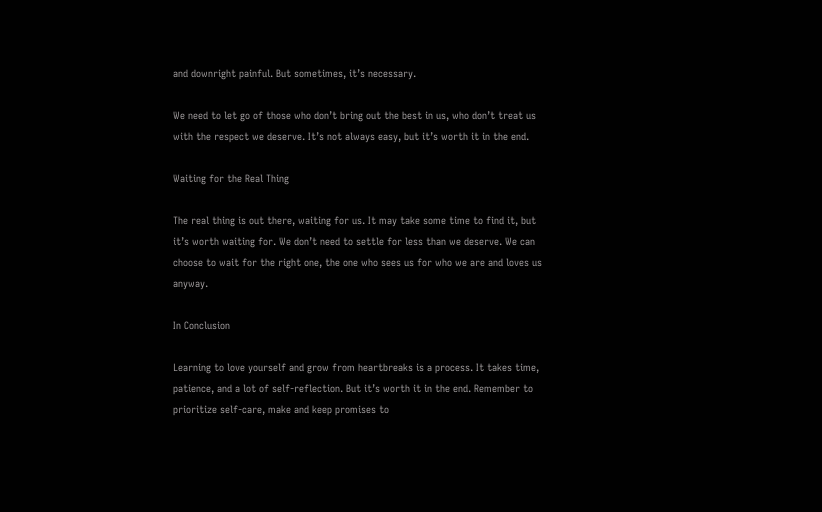and downright painful. But sometimes, it’s necessary.

We need to let go of those who don’t bring out the best in us, who don’t treat us with the respect we deserve. It’s not always easy, but it’s worth it in the end.

Waiting for the Real Thing

The real thing is out there, waiting for us. It may take some time to find it, but it’s worth waiting for. We don’t need to settle for less than we deserve. We can choose to wait for the right one, the one who sees us for who we are and loves us anyway.

In Conclusion

Learning to love yourself and grow from heartbreaks is a process. It takes time, patience, and a lot of self-reflection. But it’s worth it in the end. Remember to prioritize self-care, make and keep promises to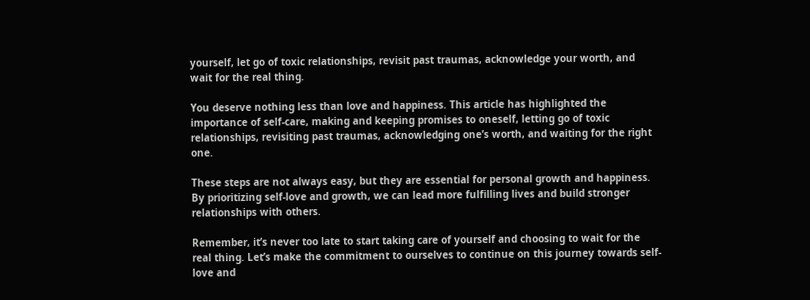yourself, let go of toxic relationships, revisit past traumas, acknowledge your worth, and wait for the real thing.

You deserve nothing less than love and happiness. This article has highlighted the importance of self-care, making and keeping promises to oneself, letting go of toxic relationships, revisiting past traumas, acknowledging one’s worth, and waiting for the right one.

These steps are not always easy, but they are essential for personal growth and happiness. By prioritizing self-love and growth, we can lead more fulfilling lives and build stronger relationships with others.

Remember, it’s never too late to start taking care of yourself and choosing to wait for the real thing. Let’s make the commitment to ourselves to continue on this journey towards self-love and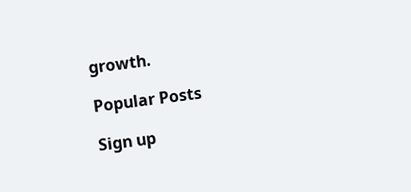growth.

Popular Posts

Sign up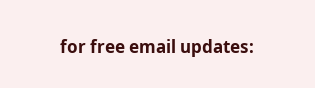for free email updates: